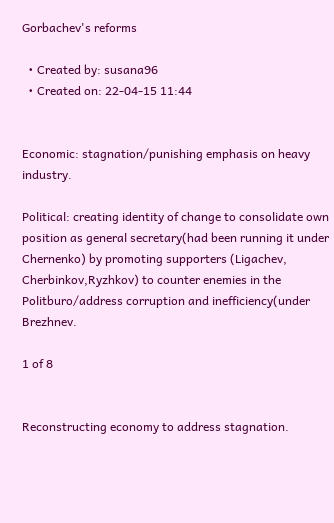Gorbachev's reforms

  • Created by: susana96
  • Created on: 22-04-15 11:44


Economic: stagnation/punishing emphasis on heavy industry.

Political: creating identity of change to consolidate own position as general secretary(had been running it under Chernenko) by promoting supporters (Ligachev, Cherbinkov,Ryzhkov) to counter enemies in the Politburo/address corruption and inefficiency(under Brezhnev.

1 of 8


Reconstructing economy to address stagnation.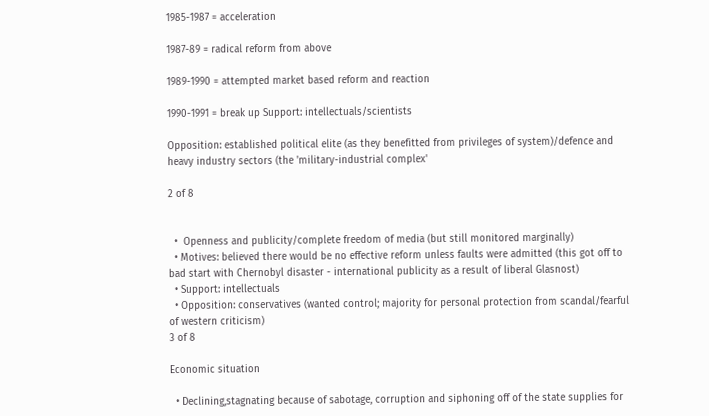1985-1987 = acceleration

1987-89 = radical reform from above

1989-1990 = attempted market based reform and reaction

1990-1991 = break up Support: intellectuals/scientists

Opposition: established political elite (as they benefitted from privileges of system)/defence and heavy industry sectors (the 'military-industrial complex'

2 of 8


  •  Openness and publicity/complete freedom of media (but still monitored marginally)
  • Motives: believed there would be no effective reform unless faults were admitted (this got off to bad start with Chernobyl disaster - international publicity as a result of liberal Glasnost)
  • Support: intellectuals
  • Opposition: conservatives (wanted control; majority for personal protection from scandal/fearful of western criticism)
3 of 8

Economic situation

  • Declining,stagnating because of sabotage, corruption and siphoning off of the state supplies for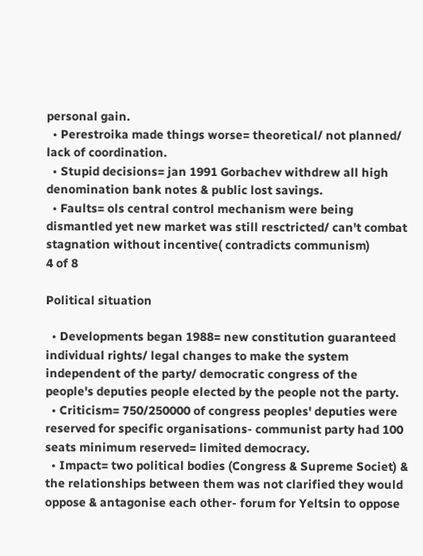personal gain.
  • Perestroika made things worse= theoretical/ not planned/ lack of coordination.
  • Stupid decisions= jan 1991 Gorbachev withdrew all high denomination bank notes & public lost savings.
  • Faults= ols central control mechanism were being dismantled yet new market was still resctricted/ can't combat stagnation without incentive( contradicts communism)
4 of 8

Political situation

  • Developments began 1988= new constitution guaranteed individual rights/ legal changes to make the system independent of the party/ democratic congress of the  people's deputies people elected by the people not the party.
  • Criticism= 750/250000 of congress peoples' deputies were reserved for specific organisations- communist party had 100 seats minimum reserved= limited democracy.
  • Impact= two political bodies (Congress & Supreme Societ) & the relationships between them was not clarified they would oppose & antagonise each other- forum for Yeltsin to oppose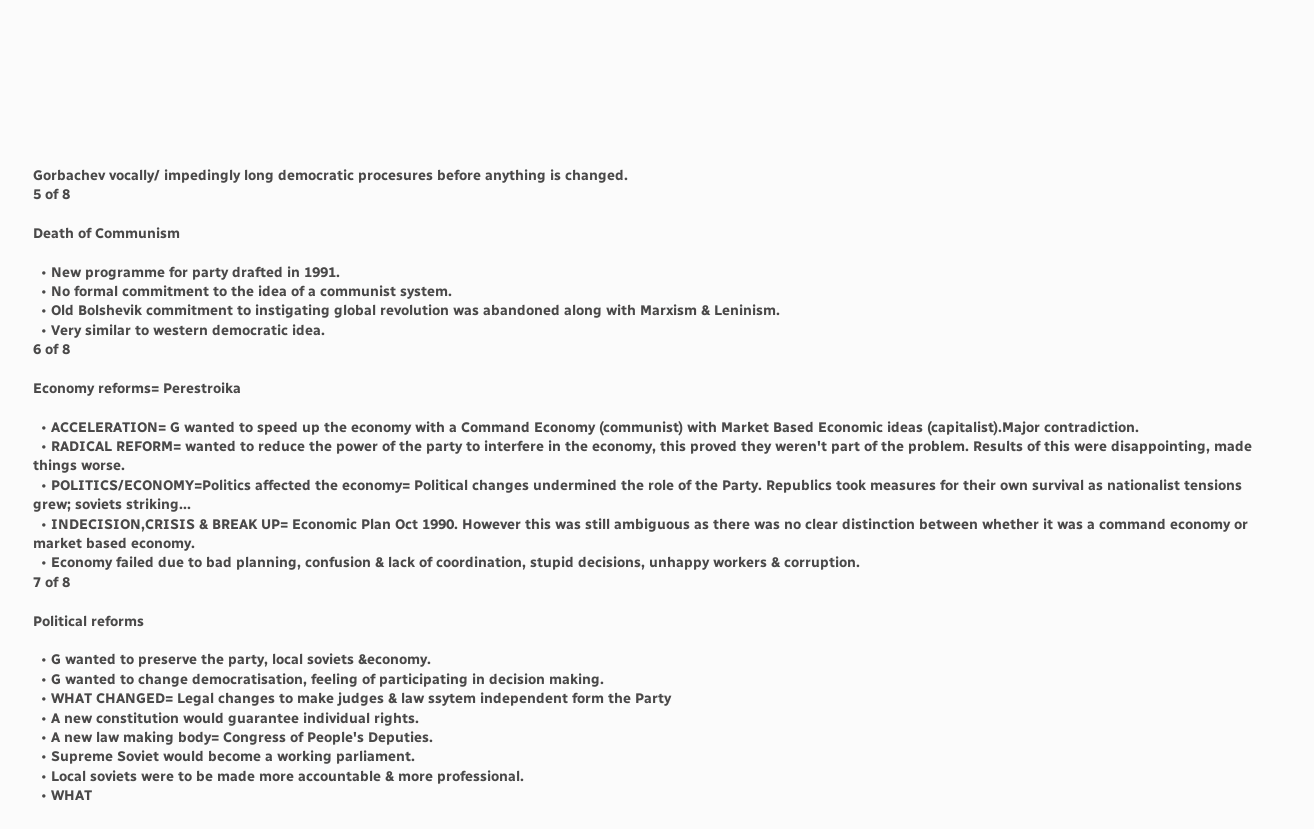Gorbachev vocally/ impedingly long democratic procesures before anything is changed.
5 of 8

Death of Communism

  • New programme for party drafted in 1991.
  • No formal commitment to the idea of a communist system.
  • Old Bolshevik commitment to instigating global revolution was abandoned along with Marxism & Leninism.
  • Very similar to western democratic idea.
6 of 8

Economy reforms= Perestroika

  • ACCELERATION= G wanted to speed up the economy with a Command Economy (communist) with Market Based Economic ideas (capitalist).Major contradiction.
  • RADICAL REFORM= wanted to reduce the power of the party to interfere in the economy, this proved they weren't part of the problem. Results of this were disappointing, made things worse.
  • POLITICS/ECONOMY=Politics affected the economy= Political changes undermined the role of the Party. Republics took measures for their own survival as nationalist tensions grew; soviets striking...
  • INDECISION,CRISIS & BREAK UP= Economic Plan Oct 1990. However this was still ambiguous as there was no clear distinction between whether it was a command economy or market based economy.
  • Economy failed due to bad planning, confusion & lack of coordination, stupid decisions, unhappy workers & corruption.
7 of 8

Political reforms

  • G wanted to preserve the party, local soviets &economy.
  • G wanted to change democratisation, feeling of participating in decision making.
  • WHAT CHANGED= Legal changes to make judges & law ssytem independent form the Party
  • A new constitution would guarantee individual rights.
  • A new law making body= Congress of People's Deputies.
  • Supreme Soviet would become a working parliament.
  • Local soviets were to be made more accountable & more professional.
  • WHAT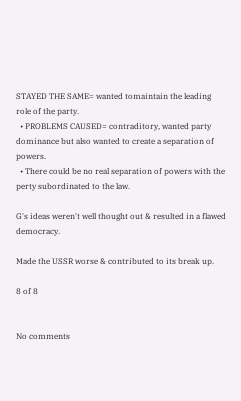STAYED THE SAME= wanted tomaintain the leading role of the party.
  • PROBLEMS CAUSED= contraditory, wanted party dominance but also wanted to create a separation of powers.
  • There could be no real separation of powers with the perty subordinated to the law.

G's ideas weren't well thought out & resulted in a flawed democracy.

Made the USSR worse & contributed to its break up.

8 of 8


No comments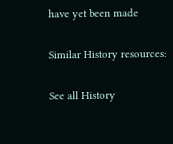have yet been made

Similar History resources:

See all History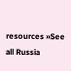resources »See all Russia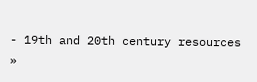- 19th and 20th century resources »